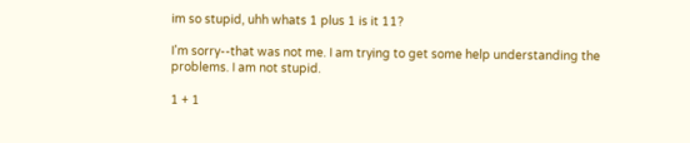im so stupid, uhh whats 1 plus 1 is it 11?

I'm sorry--that was not me. I am trying to get some help understanding the problems. I am not stupid.

1 + 1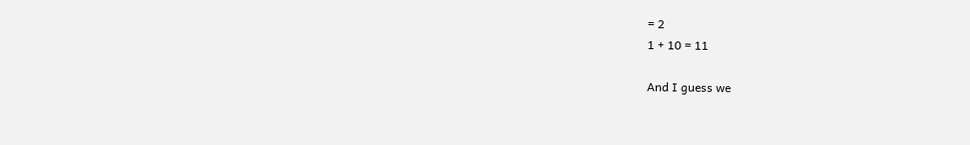= 2
1 + 10 = 11

And I guess we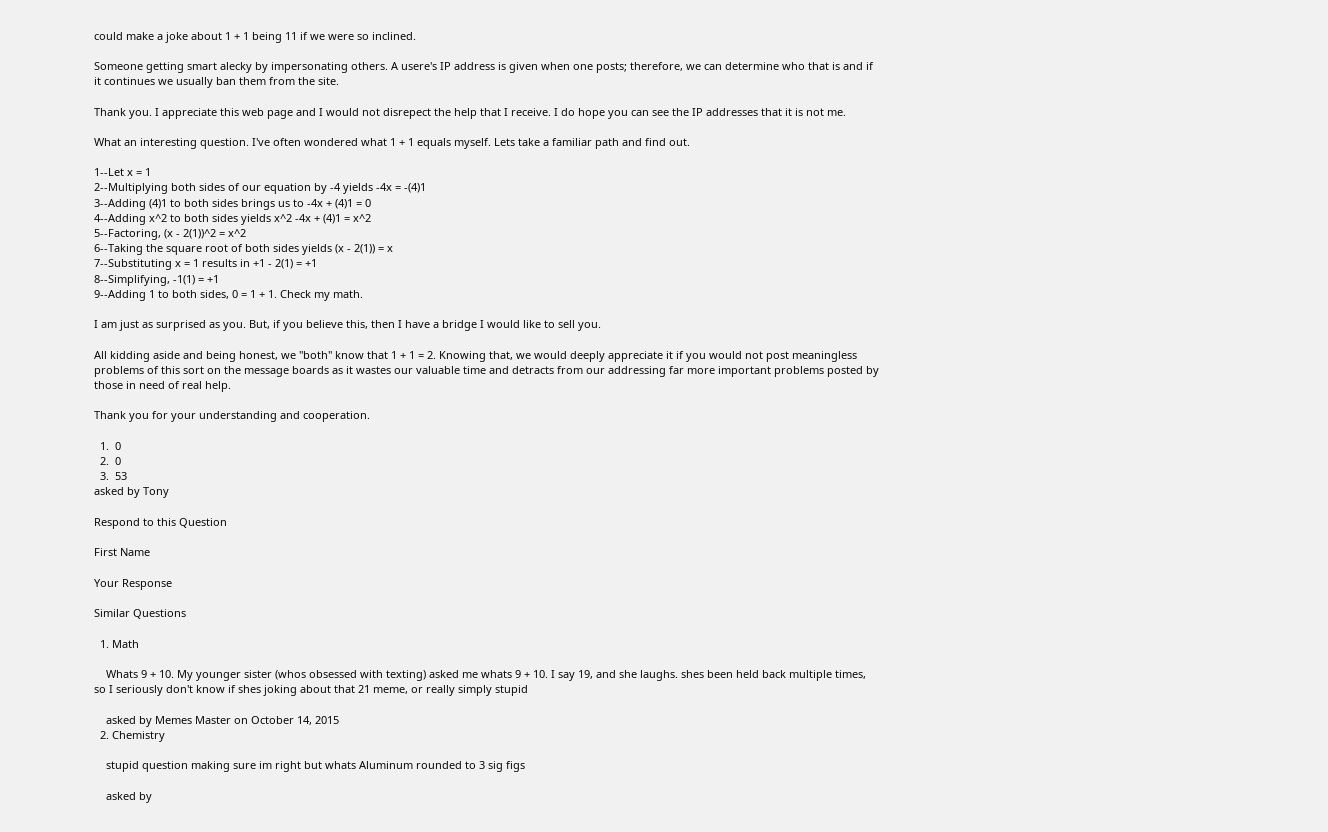could make a joke about 1 + 1 being 11 if we were so inclined.

Someone getting smart alecky by impersonating others. A usere's IP address is given when one posts; therefore, we can determine who that is and if it continues we usually ban them from the site.

Thank you. I appreciate this web page and I would not disrepect the help that I receive. I do hope you can see the IP addresses that it is not me.

What an interesting question. I've often wondered what 1 + 1 equals myself. Lets take a familiar path and find out.

1--Let x = 1
2--Multiplying both sides of our equation by -4 yields -4x = -(4)1
3--Adding (4)1 to both sides brings us to -4x + (4)1 = 0
4--Adding x^2 to both sides yields x^2 -4x + (4)1 = x^2
5--Factoring, (x - 2(1))^2 = x^2
6--Taking the square root of both sides yields (x - 2(1)) = x
7--Substituting x = 1 results in +1 - 2(1) = +1
8--Simplifying, -1(1) = +1
9--Adding 1 to both sides, 0 = 1 + 1. Check my math.

I am just as surprised as you. But, if you believe this, then I have a bridge I would like to sell you.

All kidding aside and being honest, we "both" know that 1 + 1 = 2. Knowing that, we would deeply appreciate it if you would not post meaningless problems of this sort on the message boards as it wastes our valuable time and detracts from our addressing far more important problems posted by those in need of real help.

Thank you for your understanding and cooperation.

  1.  0
  2.  0
  3.  53
asked by Tony

Respond to this Question

First Name

Your Response

Similar Questions

  1. Math

    Whats 9 + 10. My younger sister (whos obsessed with texting) asked me whats 9 + 10. I say 19, and she laughs. shes been held back multiple times, so I seriously don't know if shes joking about that 21 meme, or really simply stupid

    asked by Memes Master on October 14, 2015
  2. Chemistry

    stupid question making sure im right but whats Aluminum rounded to 3 sig figs

    asked by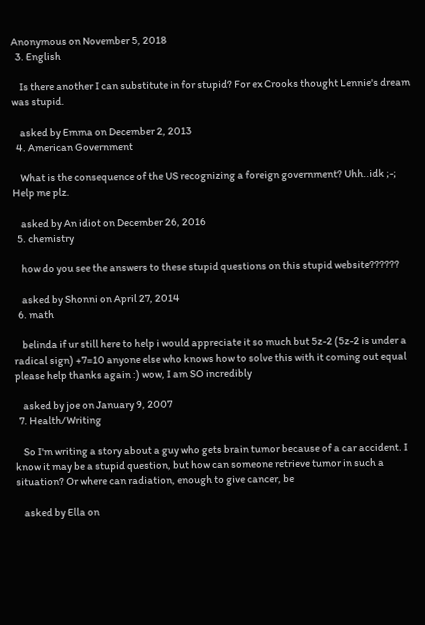Anonymous on November 5, 2018
  3. English

    Is there another I can substitute in for stupid? For ex Crooks thought Lennie's dream was stupid.

    asked by Emma on December 2, 2013
  4. American Government

    What is the consequence of the US recognizing a foreign government? Uhh..idk ;-; Help me plz.

    asked by An idiot on December 26, 2016
  5. chemistry

    how do you see the answers to these stupid questions on this stupid website??????

    asked by Shonni on April 27, 2014
  6. math

    belinda if ur still here to help i would appreciate it so much but 5z-2 (5z-2 is under a radical sign) +7=10 anyone else who knows how to solve this with it coming out equal please help thanks again :) wow, I am SO incredibly

    asked by joe on January 9, 2007
  7. Health/Writing

    So I'm writing a story about a guy who gets brain tumor because of a car accident. I know it may be a stupid question, but how can someone retrieve tumor in such a situation? Or where can radiation, enough to give cancer, be

    asked by Ella on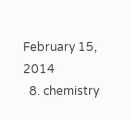February 15, 2014
  8. chemistry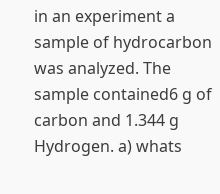in an experiment a sample of hydrocarbon was analyzed. The sample contained6 g of carbon and 1.344 g Hydrogen. a) whats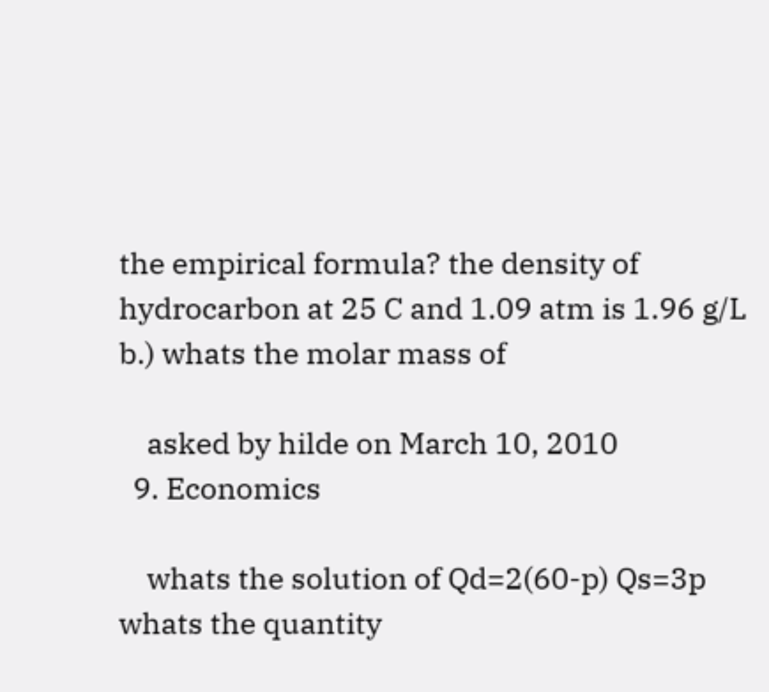the empirical formula? the density of hydrocarbon at 25 C and 1.09 atm is 1.96 g/L b.) whats the molar mass of

    asked by hilde on March 10, 2010
  9. Economics

    whats the solution of Qd=2(60-p) Qs=3p whats the quantity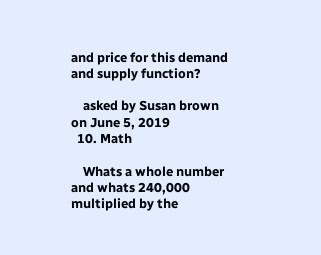and price for this demand and supply function?

    asked by Susan brown on June 5, 2019
  10. Math

    Whats a whole number and whats 240,000 multiplied by the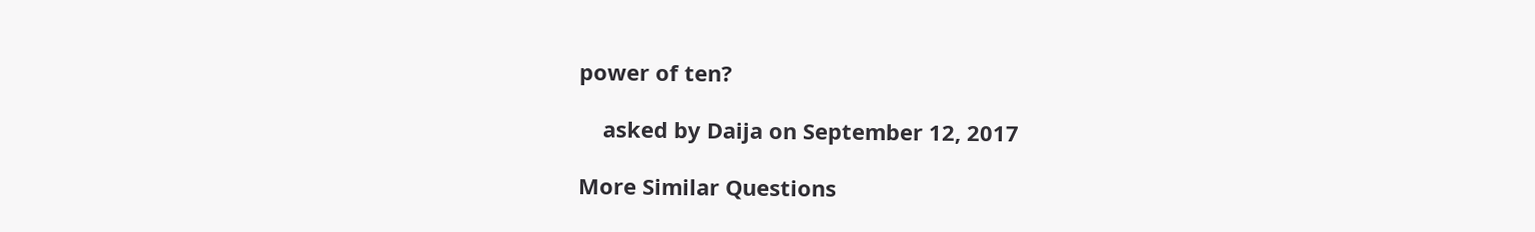power of ten?

    asked by Daija on September 12, 2017

More Similar Questions